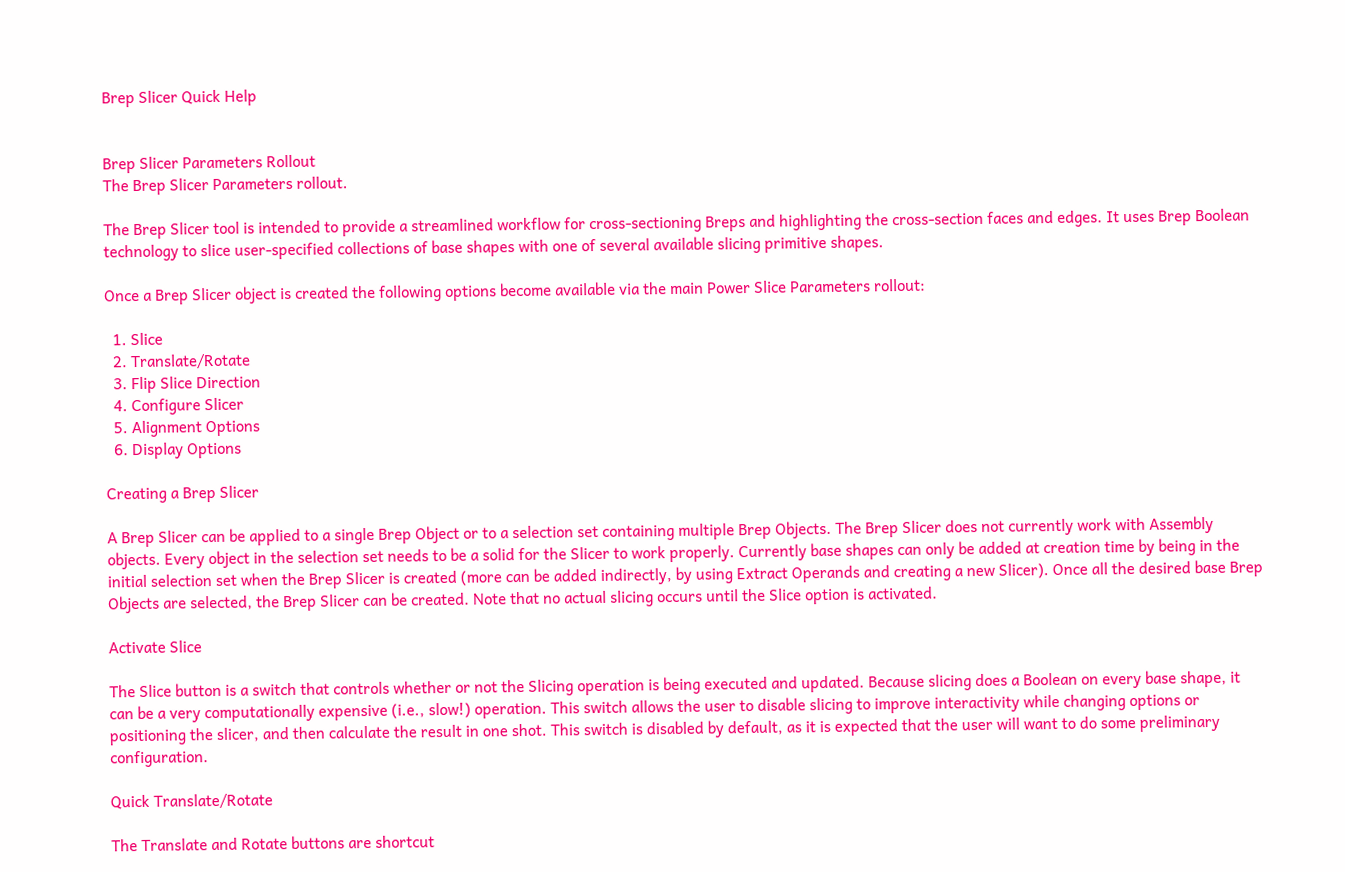Brep Slicer Quick Help


Brep Slicer Parameters Rollout
The Brep Slicer Parameters rollout.

The Brep Slicer tool is intended to provide a streamlined workflow for cross-sectioning Breps and highlighting the cross-section faces and edges. It uses Brep Boolean technology to slice user-specified collections of base shapes with one of several available slicing primitive shapes.

Once a Brep Slicer object is created the following options become available via the main Power Slice Parameters rollout:

  1. Slice
  2. Translate/Rotate
  3. Flip Slice Direction
  4. Configure Slicer
  5. Alignment Options
  6. Display Options

Creating a Brep Slicer

A Brep Slicer can be applied to a single Brep Object or to a selection set containing multiple Brep Objects. The Brep Slicer does not currently work with Assembly objects. Every object in the selection set needs to be a solid for the Slicer to work properly. Currently base shapes can only be added at creation time by being in the initial selection set when the Brep Slicer is created (more can be added indirectly, by using Extract Operands and creating a new Slicer). Once all the desired base Brep Objects are selected, the Brep Slicer can be created. Note that no actual slicing occurs until the Slice option is activated.

Activate Slice

The Slice button is a switch that controls whether or not the Slicing operation is being executed and updated. Because slicing does a Boolean on every base shape, it can be a very computationally expensive (i.e., slow!) operation. This switch allows the user to disable slicing to improve interactivity while changing options or positioning the slicer, and then calculate the result in one shot. This switch is disabled by default, as it is expected that the user will want to do some preliminary configuration.

Quick Translate/Rotate

The Translate and Rotate buttons are shortcut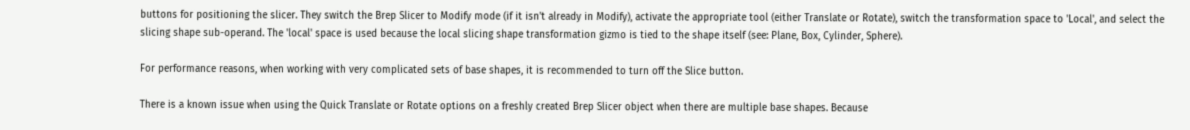buttons for positioning the slicer. They switch the Brep Slicer to Modify mode (if it isn't already in Modify), activate the appropriate tool (either Translate or Rotate), switch the transformation space to 'Local', and select the slicing shape sub-operand. The 'local' space is used because the local slicing shape transformation gizmo is tied to the shape itself (see: Plane, Box, Cylinder, Sphere).

For performance reasons, when working with very complicated sets of base shapes, it is recommended to turn off the Slice button.

There is a known issue when using the Quick Translate or Rotate options on a freshly created Brep Slicer object when there are multiple base shapes. Because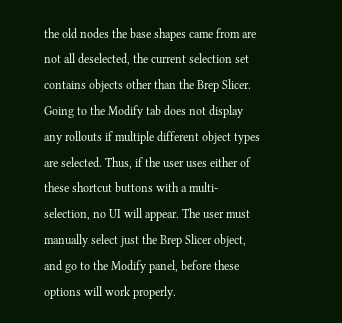the old nodes the base shapes came from are not all deselected, the current selection set contains objects other than the Brep Slicer. Going to the Modify tab does not display any rollouts if multiple different object types are selected. Thus, if the user uses either of these shortcut buttons with a multi-selection, no UI will appear. The user must manually select just the Brep Slicer object, and go to the Modify panel, before these options will work properly.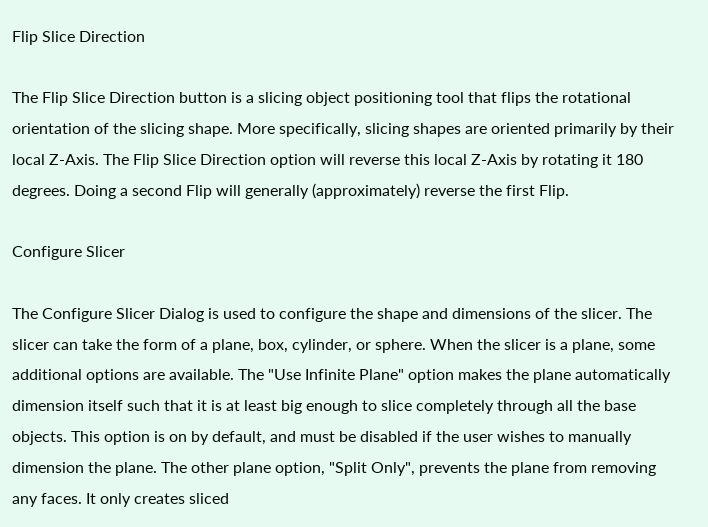Flip Slice Direction

The Flip Slice Direction button is a slicing object positioning tool that flips the rotational orientation of the slicing shape. More specifically, slicing shapes are oriented primarily by their local Z-Axis. The Flip Slice Direction option will reverse this local Z-Axis by rotating it 180 degrees. Doing a second Flip will generally (approximately) reverse the first Flip.

Configure Slicer

The Configure Slicer Dialog is used to configure the shape and dimensions of the slicer. The slicer can take the form of a plane, box, cylinder, or sphere. When the slicer is a plane, some additional options are available. The "Use Infinite Plane" option makes the plane automatically dimension itself such that it is at least big enough to slice completely through all the base objects. This option is on by default, and must be disabled if the user wishes to manually dimension the plane. The other plane option, "Split Only", prevents the plane from removing any faces. It only creates sliced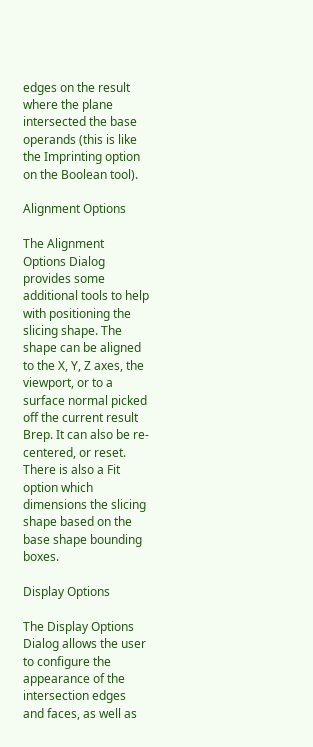edges on the result where the plane intersected the base operands (this is like the Imprinting option on the Boolean tool).

Alignment Options

The Alignment Options Dialog provides some additional tools to help with positioning the slicing shape. The shape can be aligned to the X, Y, Z axes, the viewport, or to a surface normal picked off the current result Brep. It can also be re-centered, or reset. There is also a Fit option which dimensions the slicing shape based on the base shape bounding boxes.

Display Options

The Display Options Dialog allows the user to configure the appearance of the intersection edges and faces, as well as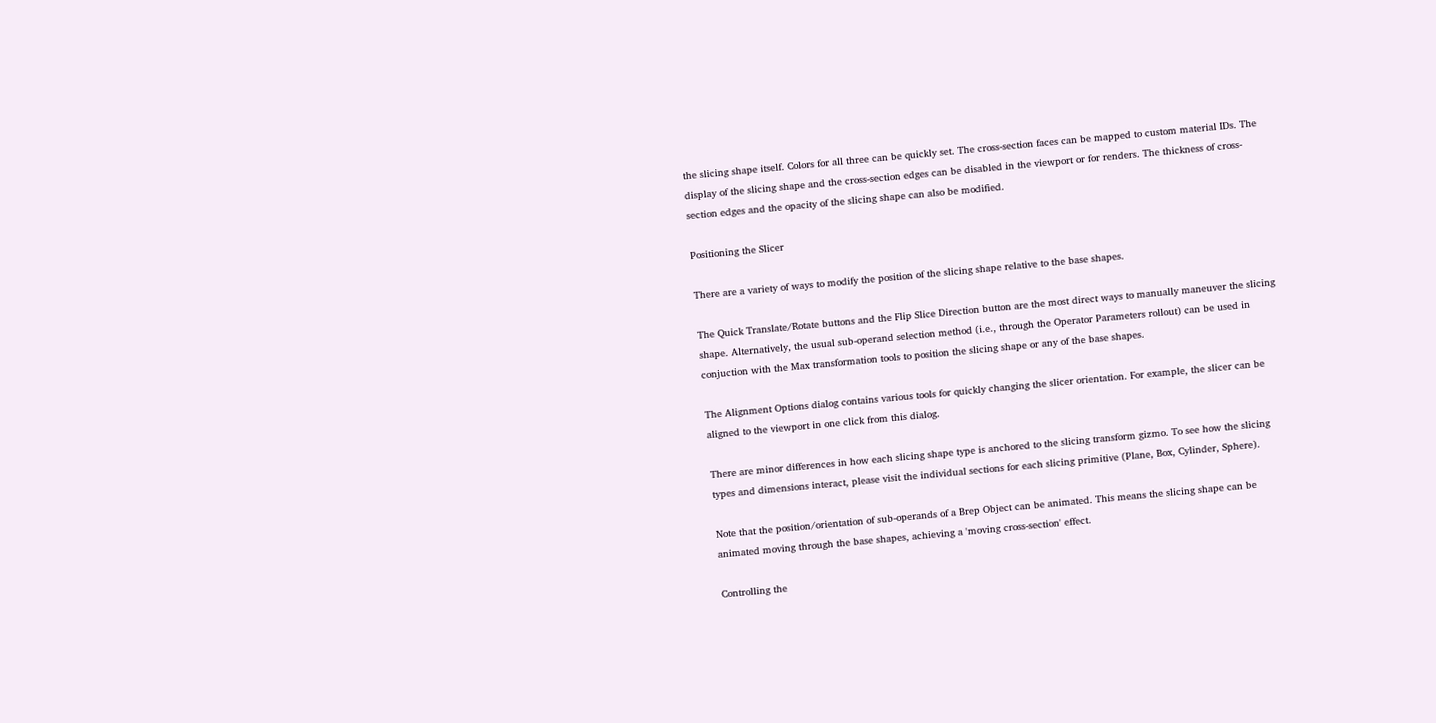the slicing shape itself. Colors for all three can be quickly set. The cross-section faces can be mapped to custom material IDs. The display of the slicing shape and the cross-section edges can be disabled in the viewport or for renders. The thickness of cross-section edges and the opacity of the slicing shape can also be modified.

Positioning the Slicer

There are a variety of ways to modify the position of the slicing shape relative to the base shapes.

The Quick Translate/Rotate buttons and the Flip Slice Direction button are the most direct ways to manually maneuver the slicing shape. Alternatively, the usual sub-operand selection method (i.e., through the Operator Parameters rollout) can be used in conjuction with the Max transformation tools to position the slicing shape or any of the base shapes.

The Alignment Options dialog contains various tools for quickly changing the slicer orientation. For example, the slicer can be aligned to the viewport in one click from this dialog.

There are minor differences in how each slicing shape type is anchored to the slicing transform gizmo. To see how the slicing types and dimensions interact, please visit the individual sections for each slicing primitive (Plane, Box, Cylinder, Sphere).

Note that the position/orientation of sub-operands of a Brep Object can be animated. This means the slicing shape can be animated moving through the base shapes, achieving a 'moving cross-section' effect.

Controlling the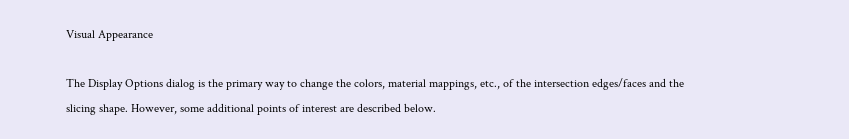Visual Appearance

The Display Options dialog is the primary way to change the colors, material mappings, etc., of the intersection edges/faces and the slicing shape. However, some additional points of interest are described below.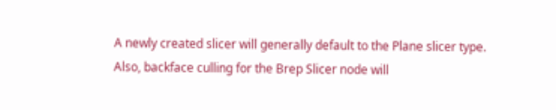A newly created slicer will generally default to the Plane slicer type. Also, backface culling for the Brep Slicer node will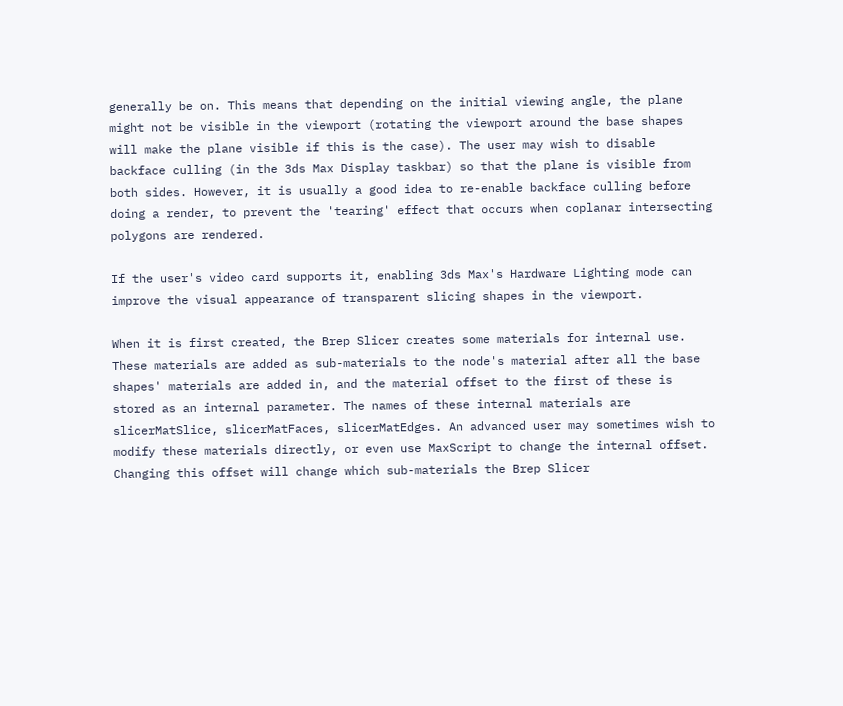generally be on. This means that depending on the initial viewing angle, the plane might not be visible in the viewport (rotating the viewport around the base shapes will make the plane visible if this is the case). The user may wish to disable backface culling (in the 3ds Max Display taskbar) so that the plane is visible from both sides. However, it is usually a good idea to re-enable backface culling before doing a render, to prevent the 'tearing' effect that occurs when coplanar intersecting polygons are rendered.

If the user's video card supports it, enabling 3ds Max's Hardware Lighting mode can improve the visual appearance of transparent slicing shapes in the viewport.

When it is first created, the Brep Slicer creates some materials for internal use. These materials are added as sub-materials to the node's material after all the base shapes' materials are added in, and the material offset to the first of these is stored as an internal parameter. The names of these internal materials are slicerMatSlice, slicerMatFaces, slicerMatEdges. An advanced user may sometimes wish to modify these materials directly, or even use MaxScript to change the internal offset. Changing this offset will change which sub-materials the Brep Slicer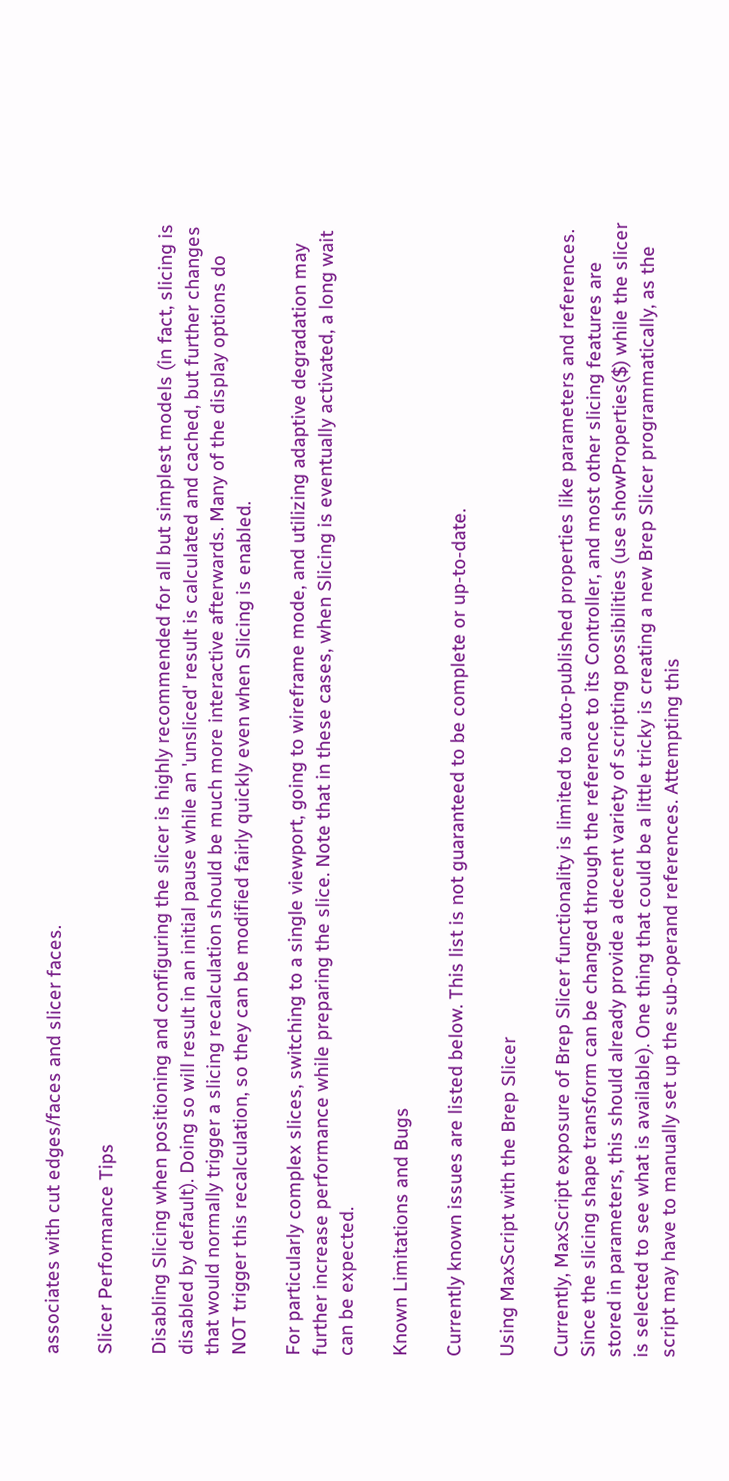associates with cut edges/faces and slicer faces.

Slicer Performance Tips

Disabling Slicing when positioning and configuring the slicer is highly recommended for all but simplest models (in fact, slicing is disabled by default). Doing so will result in an initial pause while an 'unsliced' result is calculated and cached, but further changes that would normally trigger a slicing recalculation should be much more interactive afterwards. Many of the display options do NOT trigger this recalculation, so they can be modified fairly quickly even when Slicing is enabled.

For particularly complex slices, switching to a single viewport, going to wireframe mode, and utilizing adaptive degradation may further increase performance while preparing the slice. Note that in these cases, when Slicing is eventually activated, a long wait can be expected.

Known Limitations and Bugs

Currently known issues are listed below. This list is not guaranteed to be complete or up-to-date.

Using MaxScript with the Brep Slicer

Currently, MaxScript exposure of Brep Slicer functionality is limited to auto-published properties like parameters and references. Since the slicing shape transform can be changed through the reference to its Controller, and most other slicing features are stored in parameters, this should already provide a decent variety of scripting possibilities (use showProperties($) while the slicer is selected to see what is available). One thing that could be a little tricky is creating a new Brep Slicer programmatically, as the script may have to manually set up the sub-operand references. Attempting this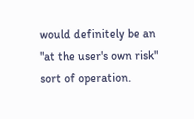would definitely be an "at the user's own risk" sort of operation.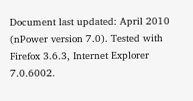Document last updated: April 2010 (nPower version 7.0). Tested with Firefox 3.6.3, Internet Explorer 7.0.6002.